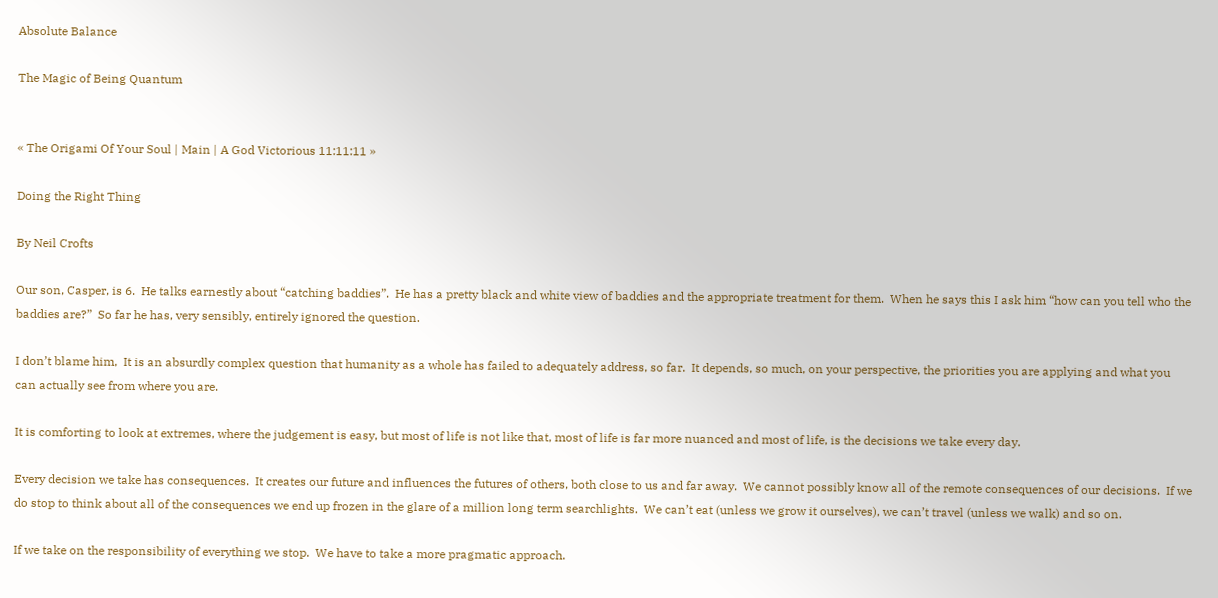Absolute Balance

The Magic of Being Quantum


« The Origami Of Your Soul | Main | A God Victorious 11:11:11 »

Doing the Right Thing

By Neil Crofts

Our son, Casper, is 6.  He talks earnestly about “catching baddies”.  He has a pretty black and white view of baddies and the appropriate treatment for them.  When he says this I ask him “how can you tell who the baddies are?”  So far he has, very sensibly, entirely ignored the question.

I don’t blame him,  It is an absurdly complex question that humanity as a whole has failed to adequately address, so far.  It depends, so much, on your perspective, the priorities you are applying and what you can actually see from where you are.

It is comforting to look at extremes, where the judgement is easy, but most of life is not like that, most of life is far more nuanced and most of life, is the decisions we take every day.

Every decision we take has consequences.  It creates our future and influences the futures of others, both close to us and far away.  We cannot possibly know all of the remote consequences of our decisions.  If we do stop to think about all of the consequences we end up frozen in the glare of a million long term searchlights.  We can’t eat (unless we grow it ourselves), we can’t travel (unless we walk) and so on.

If we take on the responsibility of everything we stop.  We have to take a more pragmatic approach.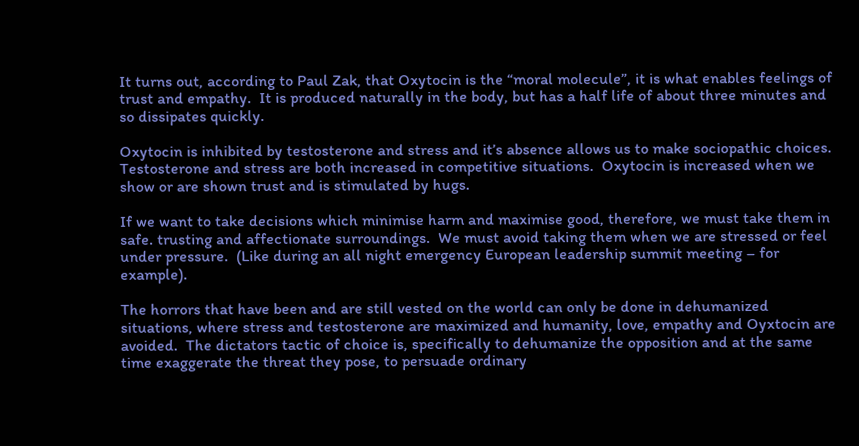It turns out, according to Paul Zak, that Oxytocin is the “moral molecule”, it is what enables feelings of trust and empathy.  It is produced naturally in the body, but has a half life of about three minutes and so dissipates quickly.

Oxytocin is inhibited by testosterone and stress and it’s absence allows us to make sociopathic choices.  Testosterone and stress are both increased in competitive situations.  Oxytocin is increased when we show or are shown trust and is stimulated by hugs.

If we want to take decisions which minimise harm and maximise good, therefore, we must take them in safe. trusting and affectionate surroundings.  We must avoid taking them when we are stressed or feel under pressure.  (Like during an all night emergency European leadership summit meeting – for example).

The horrors that have been and are still vested on the world can only be done in dehumanized situations, where stress and testosterone are maximized and humanity, love, empathy and Oyxtocin are avoided.  The dictators tactic of choice is, specifically to dehumanize the opposition and at the same time exaggerate the threat they pose, to persuade ordinary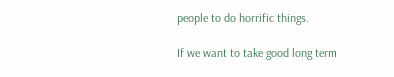people to do horrific things.

If we want to take good long term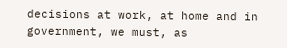decisions at work, at home and in government, we must, as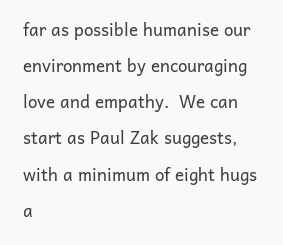far as possible humanise our environment by encouraging love and empathy.  We can start as Paul Zak suggests, with a minimum of eight hugs a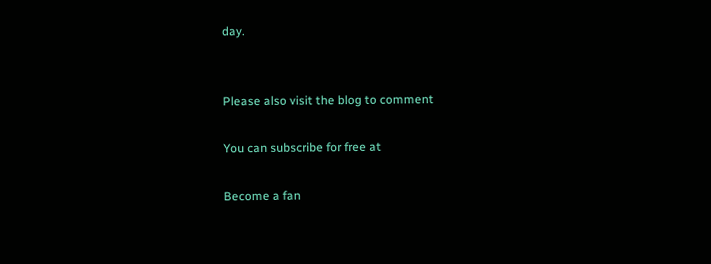day.


Please also visit the blog to comment

You can subscribe for free at

Become a fan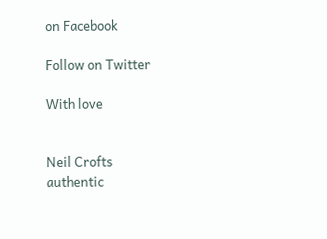on Facebook

Follow on Twitter

With love


Neil Crofts
authentic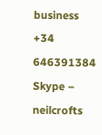business
+34 646391384
Skype – neilcrofts